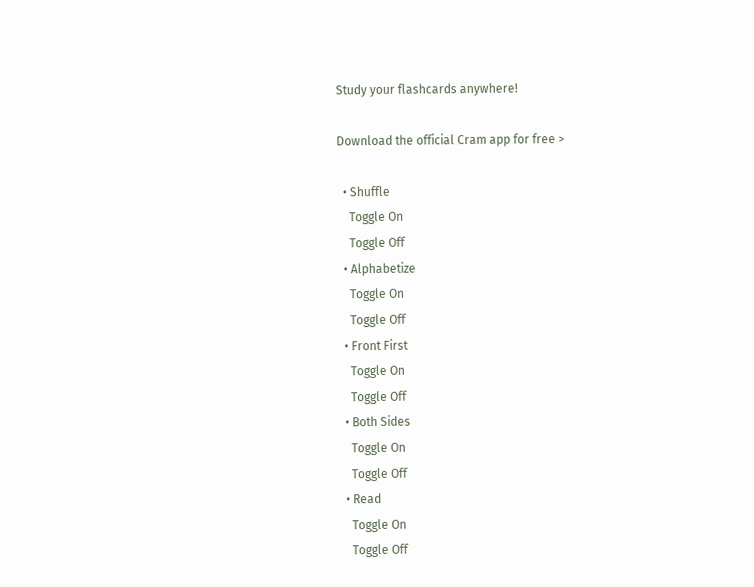Study your flashcards anywhere!

Download the official Cram app for free >

  • Shuffle
    Toggle On
    Toggle Off
  • Alphabetize
    Toggle On
    Toggle Off
  • Front First
    Toggle On
    Toggle Off
  • Both Sides
    Toggle On
    Toggle Off
  • Read
    Toggle On
    Toggle Off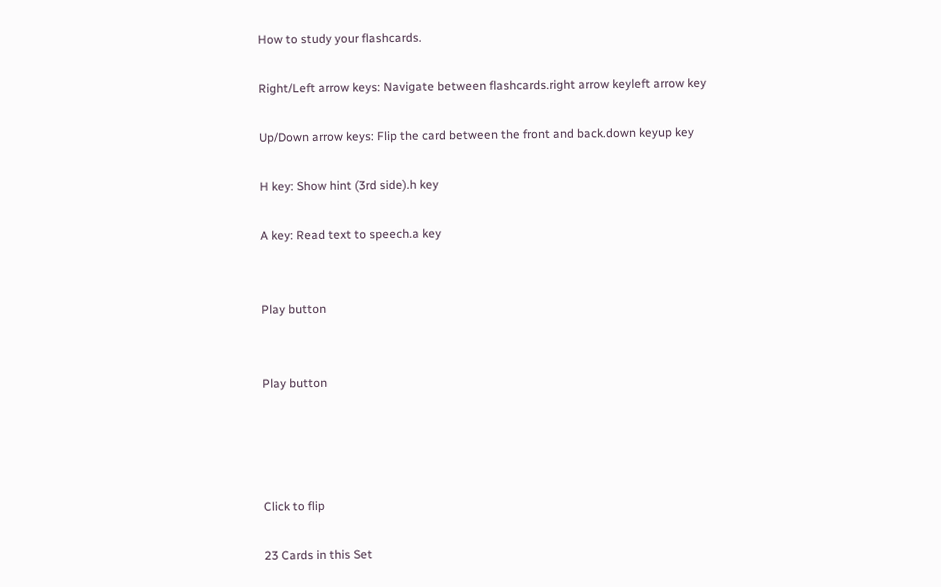How to study your flashcards.

Right/Left arrow keys: Navigate between flashcards.right arrow keyleft arrow key

Up/Down arrow keys: Flip the card between the front and back.down keyup key

H key: Show hint (3rd side).h key

A key: Read text to speech.a key


Play button


Play button




Click to flip

23 Cards in this Set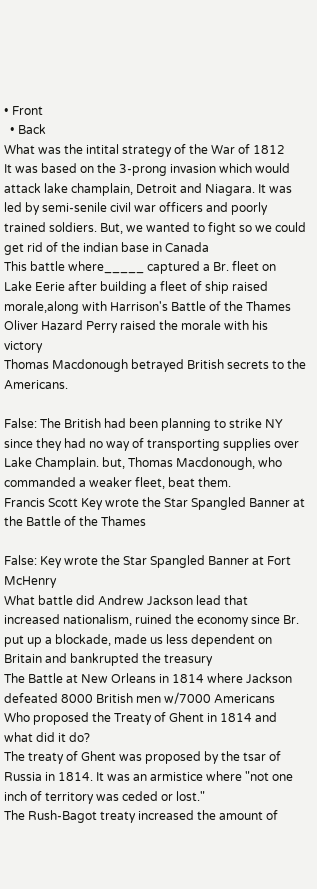• Front
  • Back
What was the intital strategy of the War of 1812
It was based on the 3-prong invasion which would attack lake champlain, Detroit and Niagara. It was led by semi-senile civil war officers and poorly trained soldiers. But, we wanted to fight so we could get rid of the indian base in Canada
This battle where_____ captured a Br. fleet on Lake Eerie after building a fleet of ship raised morale,along with Harrison's Battle of the Thames
Oliver Hazard Perry raised the morale with his victory
Thomas Macdonough betrayed British secrets to the Americans.

False: The British had been planning to strike NY since they had no way of transporting supplies over Lake Champlain. but, Thomas Macdonough, who commanded a weaker fleet, beat them.
Francis Scott Key wrote the Star Spangled Banner at the Battle of the Thames

False: Key wrote the Star Spangled Banner at Fort McHenry
What battle did Andrew Jackson lead that increased nationalism, ruined the economy since Br. put up a blockade, made us less dependent on Britain and bankrupted the treasury
The Battle at New Orleans in 1814 where Jackson defeated 8000 British men w/7000 Americans
Who proposed the Treaty of Ghent in 1814 and what did it do?
The treaty of Ghent was proposed by the tsar of Russia in 1814. It was an armistice where "not one inch of territory was ceded or lost."
The Rush-Bagot treaty increased the amount of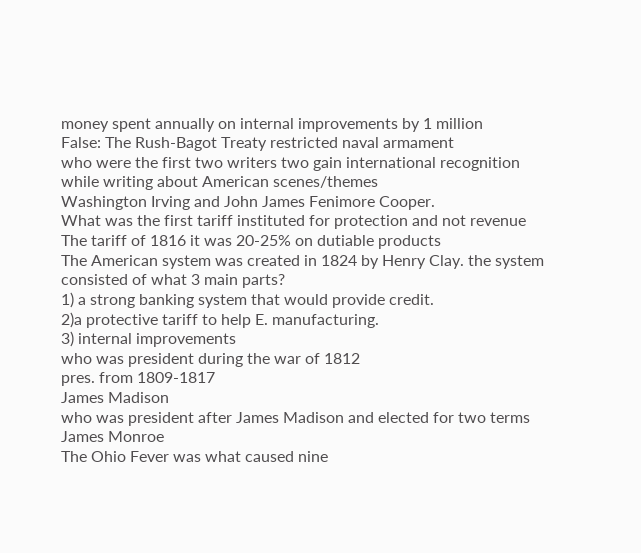money spent annually on internal improvements by 1 million
False: The Rush-Bagot Treaty restricted naval armament
who were the first two writers two gain international recognition while writing about American scenes/themes
Washington Irving and John James Fenimore Cooper.
What was the first tariff instituted for protection and not revenue
The tariff of 1816 it was 20-25% on dutiable products
The American system was created in 1824 by Henry Clay. the system consisted of what 3 main parts?
1) a strong banking system that would provide credit.
2)a protective tariff to help E. manufacturing.
3) internal improvements
who was president during the war of 1812
pres. from 1809-1817
James Madison
who was president after James Madison and elected for two terms
James Monroe
The Ohio Fever was what caused nine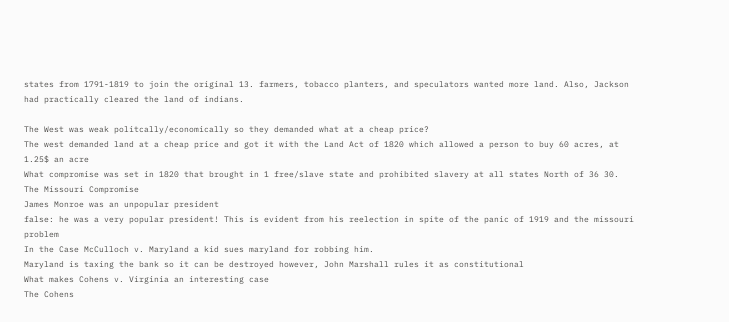states from 1791-1819 to join the original 13. farmers, tobacco planters, and speculators wanted more land. Also, Jackson had practically cleared the land of indians.

The West was weak politcally/economically so they demanded what at a cheap price?
The west demanded land at a cheap price and got it with the Land Act of 1820 which allowed a person to buy 60 acres, at 1.25$ an acre
What compromise was set in 1820 that brought in 1 free/slave state and prohibited slavery at all states North of 36 30.
The Missouri Compromise
James Monroe was an unpopular president
false: he was a very popular president! This is evident from his reelection in spite of the panic of 1919 and the missouri problem
In the Case McCulloch v. Maryland a kid sues maryland for robbing him.
Maryland is taxing the bank so it can be destroyed however, John Marshall rules it as constitutional
What makes Cohens v. Virginia an interesting case
The Cohens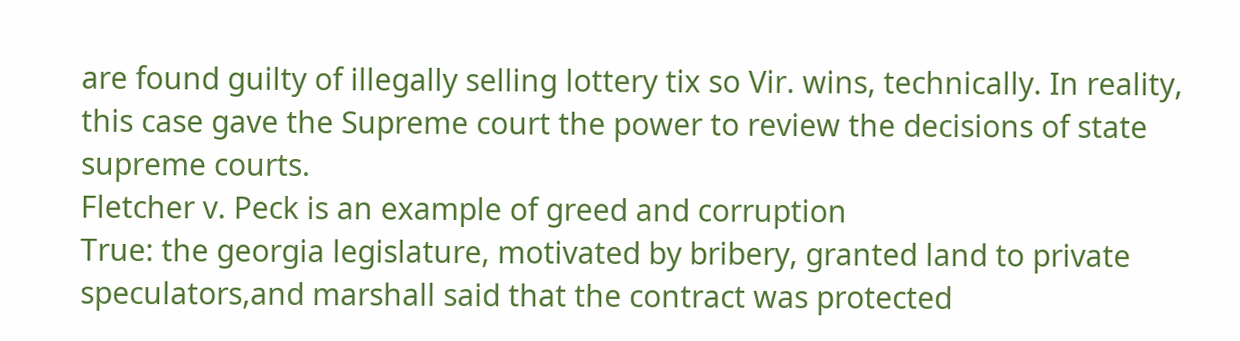are found guilty of illegally selling lottery tix so Vir. wins, technically. In reality, this case gave the Supreme court the power to review the decisions of state supreme courts.
Fletcher v. Peck is an example of greed and corruption
True: the georgia legislature, motivated by bribery, granted land to private speculators,and marshall said that the contract was protected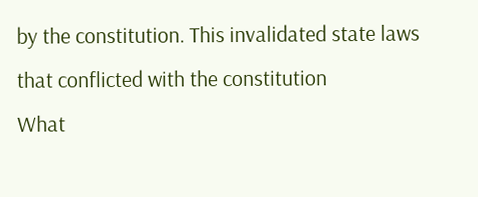by the constitution. This invalidated state laws that conflicted with the constitution
What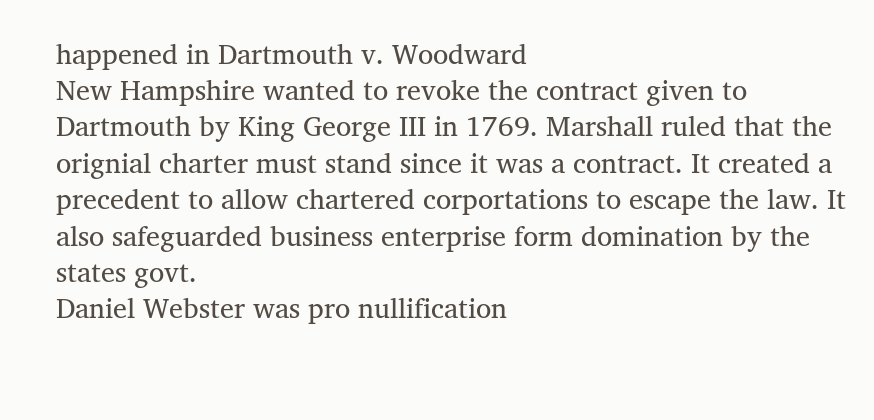happened in Dartmouth v. Woodward
New Hampshire wanted to revoke the contract given to Dartmouth by King George III in 1769. Marshall ruled that the orignial charter must stand since it was a contract. It created a precedent to allow chartered corportations to escape the law. It also safeguarded business enterprise form domination by the states govt.
Daniel Webster was pro nullification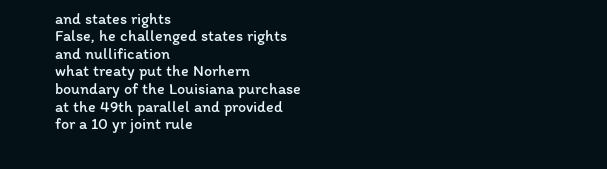and states rights
False, he challenged states rights and nullification
what treaty put the Norhern boundary of the Louisiana purchase at the 49th parallel and provided for a 10 yr joint rule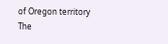of Oregon territory
The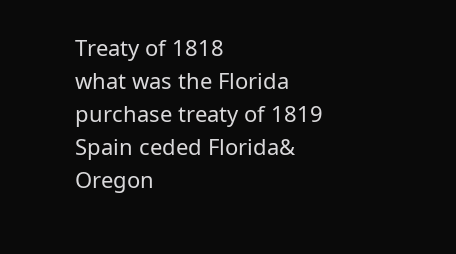Treaty of 1818
what was the Florida purchase treaty of 1819
Spain ceded Florida& Oregon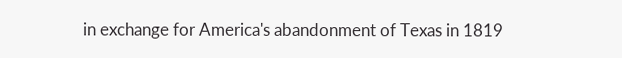in exchange for America's abandonment of Texas in 1819